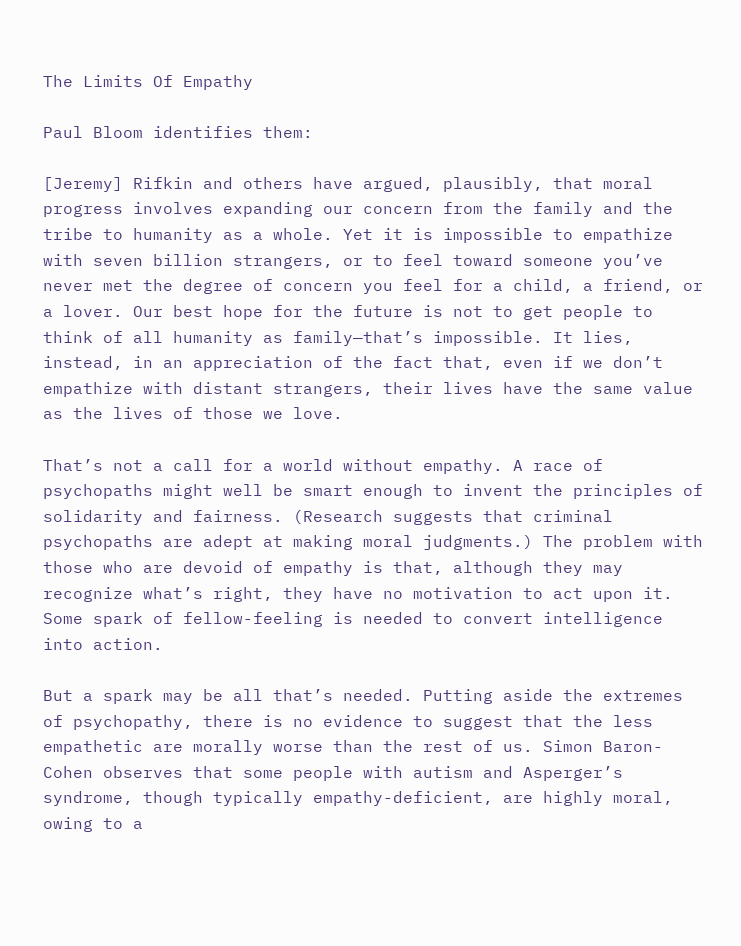The Limits Of Empathy

Paul Bloom identifies them:

[Jeremy] Rifkin and others have argued, plausibly, that moral progress involves expanding our concern from the family and the tribe to humanity as a whole. Yet it is impossible to empathize with seven billion strangers, or to feel toward someone you’ve never met the degree of concern you feel for a child, a friend, or a lover. Our best hope for the future is not to get people to think of all humanity as family—that’s impossible. It lies, instead, in an appreciation of the fact that, even if we don’t empathize with distant strangers, their lives have the same value as the lives of those we love.

That’s not a call for a world without empathy. A race of psychopaths might well be smart enough to invent the principles of solidarity and fairness. (Research suggests that criminal psychopaths are adept at making moral judgments.) The problem with those who are devoid of empathy is that, although they may recognize what’s right, they have no motivation to act upon it. Some spark of fellow-feeling is needed to convert intelligence into action.

But a spark may be all that’s needed. Putting aside the extremes of psychopathy, there is no evidence to suggest that the less empathetic are morally worse than the rest of us. Simon Baron-Cohen observes that some people with autism and Asperger’s syndrome, though typically empathy-deficient, are highly moral, owing to a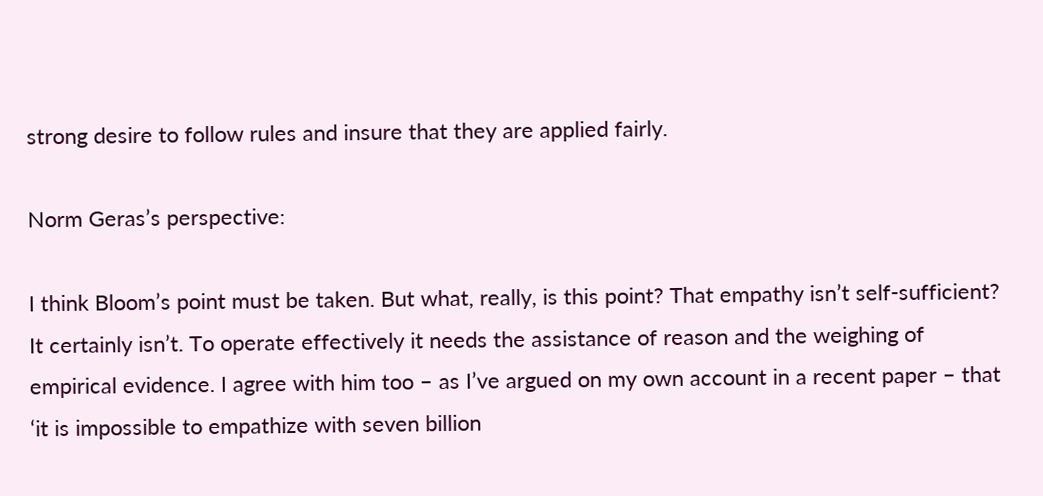strong desire to follow rules and insure that they are applied fairly.

Norm Geras’s perspective:

I think Bloom’s point must be taken. But what, really, is this point? That empathy isn’t self-sufficient? It certainly isn’t. To operate effectively it needs the assistance of reason and the weighing of empirical evidence. I agree with him too – as I’ve argued on my own account in a recent paper – that ‘it is impossible to empathize with seven billion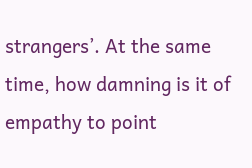strangers’. At the same time, how damning is it of empathy to point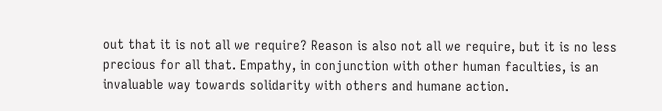out that it is not all we require? Reason is also not all we require, but it is no less precious for all that. Empathy, in conjunction with other human faculties, is an invaluable way towards solidarity with others and humane action.